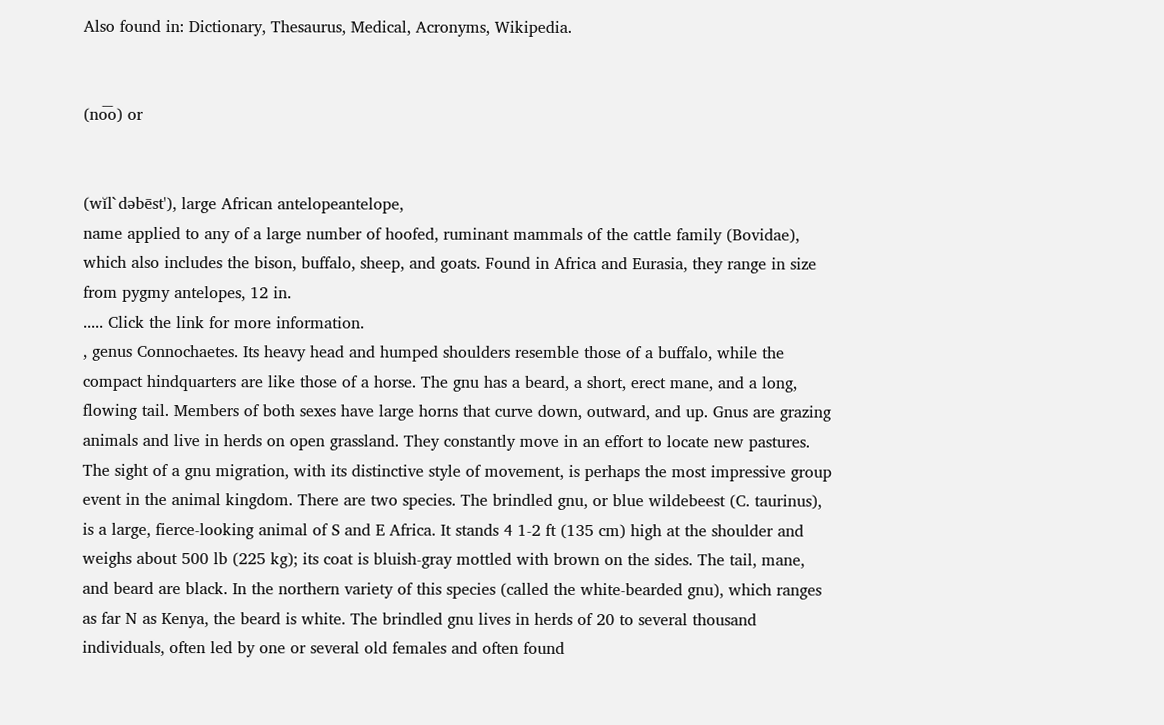Also found in: Dictionary, Thesaurus, Medical, Acronyms, Wikipedia.


(no͞o) or


(wĭl`dəbēst'), large African antelopeantelope,
name applied to any of a large number of hoofed, ruminant mammals of the cattle family (Bovidae), which also includes the bison, buffalo, sheep, and goats. Found in Africa and Eurasia, they range in size from pygmy antelopes, 12 in.
..... Click the link for more information.
, genus Connochaetes. Its heavy head and humped shoulders resemble those of a buffalo, while the compact hindquarters are like those of a horse. The gnu has a beard, a short, erect mane, and a long, flowing tail. Members of both sexes have large horns that curve down, outward, and up. Gnus are grazing animals and live in herds on open grassland. They constantly move in an effort to locate new pastures. The sight of a gnu migration, with its distinctive style of movement, is perhaps the most impressive group event in the animal kingdom. There are two species. The brindled gnu, or blue wildebeest (C. taurinus), is a large, fierce-looking animal of S and E Africa. It stands 4 1-2 ft (135 cm) high at the shoulder and weighs about 500 lb (225 kg); its coat is bluish-gray mottled with brown on the sides. The tail, mane, and beard are black. In the northern variety of this species (called the white-bearded gnu), which ranges as far N as Kenya, the beard is white. The brindled gnu lives in herds of 20 to several thousand individuals, often led by one or several old females and often found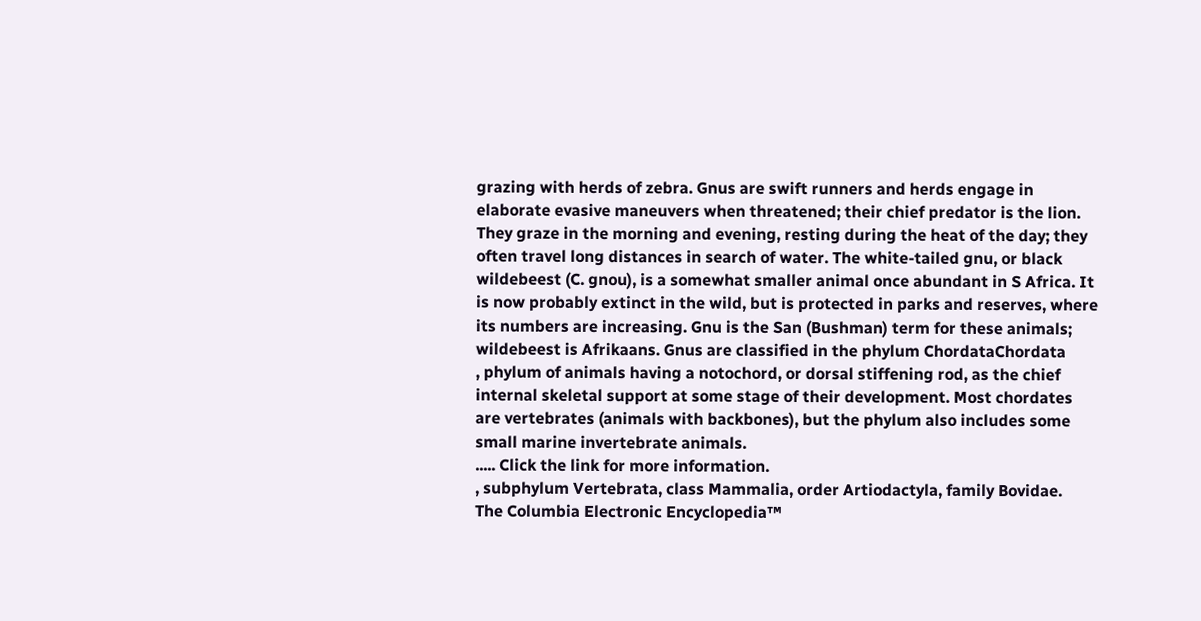grazing with herds of zebra. Gnus are swift runners and herds engage in elaborate evasive maneuvers when threatened; their chief predator is the lion. They graze in the morning and evening, resting during the heat of the day; they often travel long distances in search of water. The white-tailed gnu, or black wildebeest (C. gnou), is a somewhat smaller animal once abundant in S Africa. It is now probably extinct in the wild, but is protected in parks and reserves, where its numbers are increasing. Gnu is the San (Bushman) term for these animals; wildebeest is Afrikaans. Gnus are classified in the phylum ChordataChordata
, phylum of animals having a notochord, or dorsal stiffening rod, as the chief internal skeletal support at some stage of their development. Most chordates are vertebrates (animals with backbones), but the phylum also includes some small marine invertebrate animals.
..... Click the link for more information.
, subphylum Vertebrata, class Mammalia, order Artiodactyla, family Bovidae.
The Columbia Electronic Encyclopedia™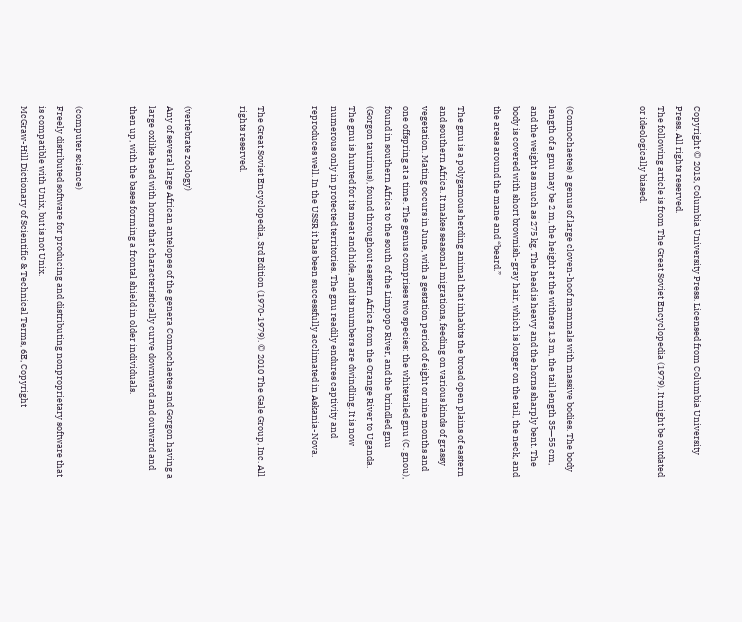Copyright © 2013, Columbia University Press. Licensed from Columbia University Press. All rights reserved.
The following article is from The Great Soviet Encyclopedia (1979). It might be outdated or ideologically biased.



(Connochaetes) a genus of large cloven-hoof mammals with massive bodies. The body length of a gnu may be 2 m, the height at the withers 1.3 m, the tail length 35—55 cm, and the weight as much as 275 kg. The head is heavy and the horns sharply bent. The body is covered with short brownish-gray hair, which is longer on the tail, the neck, and the areas around the mane and “beard.”

The gnu is a polygamous herding animal that inhabits the broad open plains of eastern and southern Africa. It makes seasonal migrations, feeding on various kinds of grassy vegetation. Mating occurs in June, with a gestation period of eight or nine months and one offspring at a time. The genus comprises two species: the whitetailed gnu (C. gnou), found in southern Africa to the south of the Limpopo River, and the brindled gnu (Gorgon taurinus), found throughout eastern Africa from the Orange River to Uganda. The gnu is hunted for its meat and hide, and its numbers are dwindling. It is now numerous only in protected territories. The gnu readily endures captivity and reproduces well. In the USSR it has been successfully acclimated in Askania-Nova.


The Great Soviet Encyclopedia, 3rd Edition (1970-1979). © 2010 The Gale Group, Inc. All rights reserved.


(vertebrate zoology)
Any of several large African antelopes of the genera Connochaetes and Gorgon having a large oxlike head with horns that characteristically curve downward and outward and then up, with the bases forming a frontal shield in older individuals.


(computer science)
Freely distributed software for producing and distributing nonproprietary software that is compatible with Unix, but is not Unix.
McGraw-Hill Dictionary of Scientific & Technical Terms, 6E, Copyright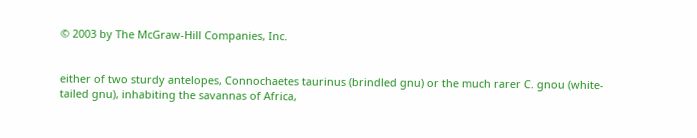© 2003 by The McGraw-Hill Companies, Inc.


either of two sturdy antelopes, Connochaetes taurinus (brindled gnu) or the much rarer C. gnou (white-tailed gnu), inhabiting the savannas of Africa,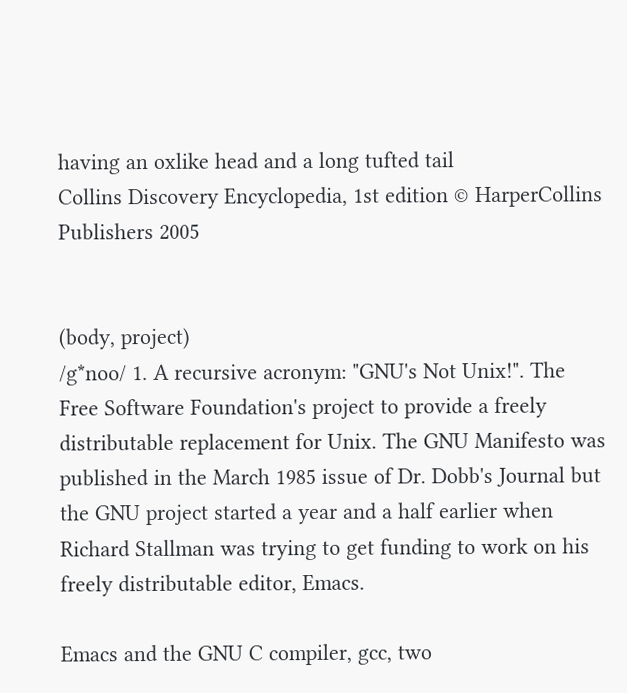having an oxlike head and a long tufted tail
Collins Discovery Encyclopedia, 1st edition © HarperCollins Publishers 2005


(body, project)
/g*noo/ 1. A recursive acronym: "GNU's Not Unix!". The Free Software Foundation's project to provide a freely distributable replacement for Unix. The GNU Manifesto was published in the March 1985 issue of Dr. Dobb's Journal but the GNU project started a year and a half earlier when Richard Stallman was trying to get funding to work on his freely distributable editor, Emacs.

Emacs and the GNU C compiler, gcc, two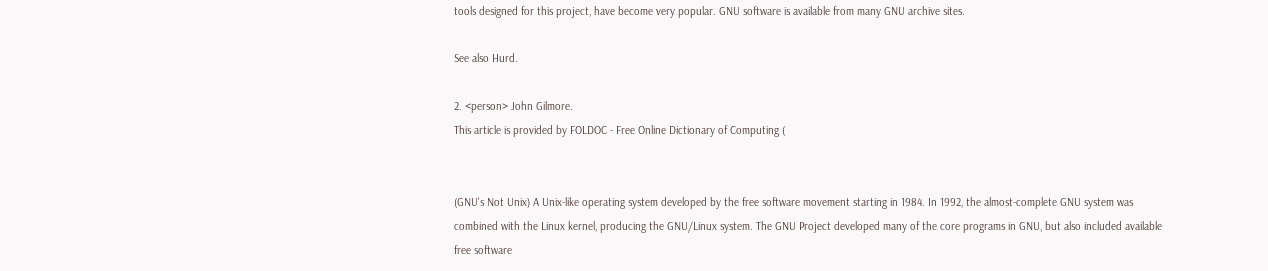tools designed for this project, have become very popular. GNU software is available from many GNU archive sites.

See also Hurd.

2. <person> John Gilmore.
This article is provided by FOLDOC - Free Online Dictionary of Computing (


(GNU's Not Unix) A Unix-like operating system developed by the free software movement starting in 1984. In 1992, the almost-complete GNU system was combined with the Linux kernel, producing the GNU/Linux system. The GNU Project developed many of the core programs in GNU, but also included available free software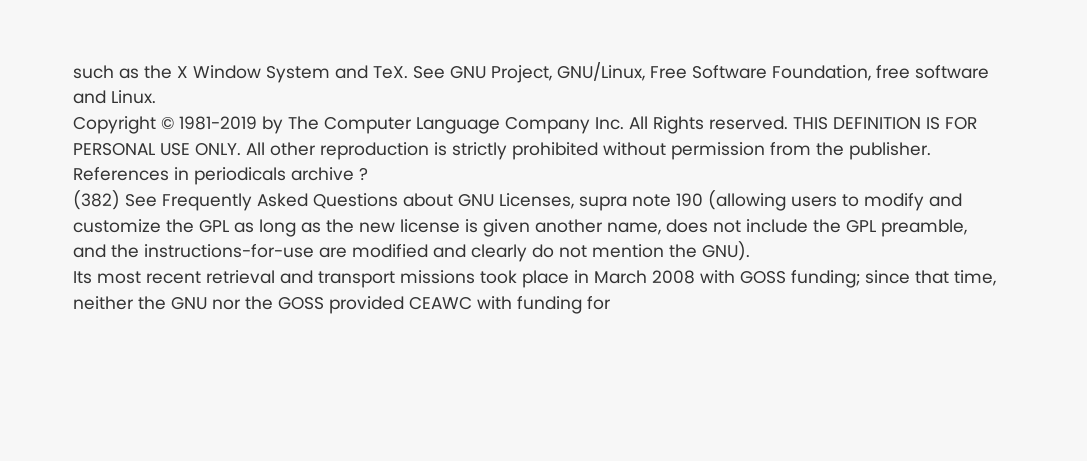such as the X Window System and TeX. See GNU Project, GNU/Linux, Free Software Foundation, free software and Linux.
Copyright © 1981-2019 by The Computer Language Company Inc. All Rights reserved. THIS DEFINITION IS FOR PERSONAL USE ONLY. All other reproduction is strictly prohibited without permission from the publisher.
References in periodicals archive ?
(382) See Frequently Asked Questions about GNU Licenses, supra note 190 (allowing users to modify and customize the GPL as long as the new license is given another name, does not include the GPL preamble, and the instructions-for-use are modified and clearly do not mention the GNU).
Its most recent retrieval and transport missions took place in March 2008 with GOSS funding; since that time, neither the GNU nor the GOSS provided CEAWC with funding for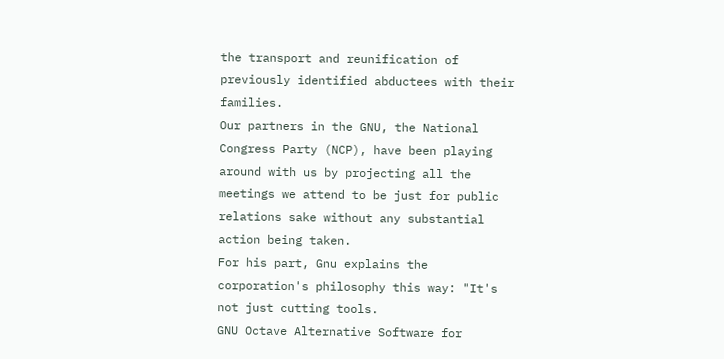the transport and reunification of previously identified abductees with their families.
Our partners in the GNU, the National Congress Party (NCP), have been playing around with us by projecting all the meetings we attend to be just for public relations sake without any substantial action being taken.
For his part, Gnu explains the corporation's philosophy this way: "It's not just cutting tools.
GNU Octave Alternative Software for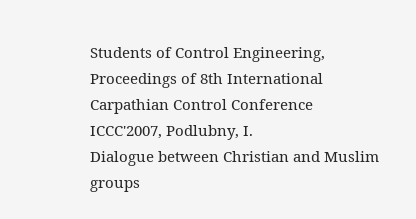Students of Control Engineering, Proceedings of 8th International Carpathian Control Conference ICCC'2007, Podlubny, I.
Dialogue between Christian and Muslim groups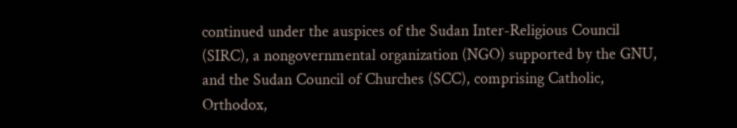continued under the auspices of the Sudan Inter-Religious Council (SIRC), a nongovernmental organization (NGO) supported by the GNU, and the Sudan Council of Churches (SCC), comprising Catholic, Orthodox,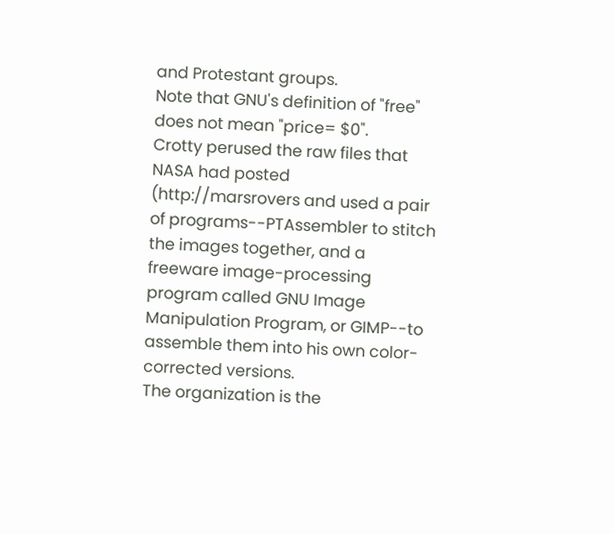and Protestant groups.
Note that GNU's definition of "free" does not mean "price= $0".
Crotty perused the raw files that NASA had posted (http://marsrovers and used a pair of programs--PTAssembler to stitch the images together, and a freeware image-processing program called GNU Image Manipulation Program, or GIMP--to assemble them into his own color-corrected versions.
The organization is the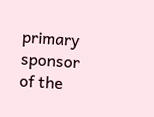primary sponsor of the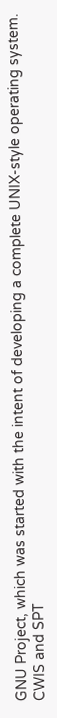GNU Project, which was started with the intent of developing a complete UNIX-style operating system.
CWIS and SPT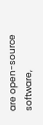are open-source software,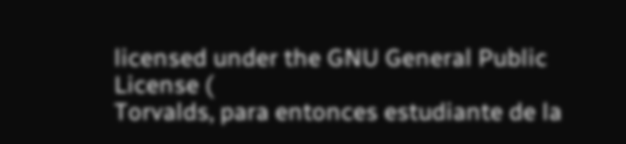licensed under the GNU General Public License (
Torvalds, para entonces estudiante de la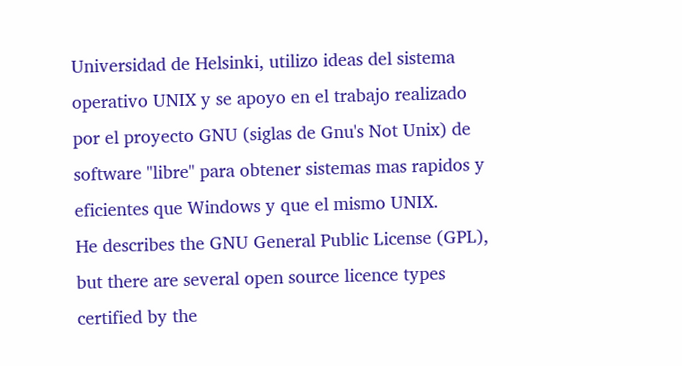Universidad de Helsinki, utilizo ideas del sistema operativo UNIX y se apoyo en el trabajo realizado por el proyecto GNU (siglas de Gnu's Not Unix) de software "libre" para obtener sistemas mas rapidos y eficientes que Windows y que el mismo UNIX.
He describes the GNU General Public License (GPL), but there are several open source licence types certified by the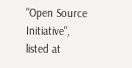"Open Source Initiative", listed at